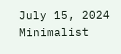July 15, 2024
Minimalist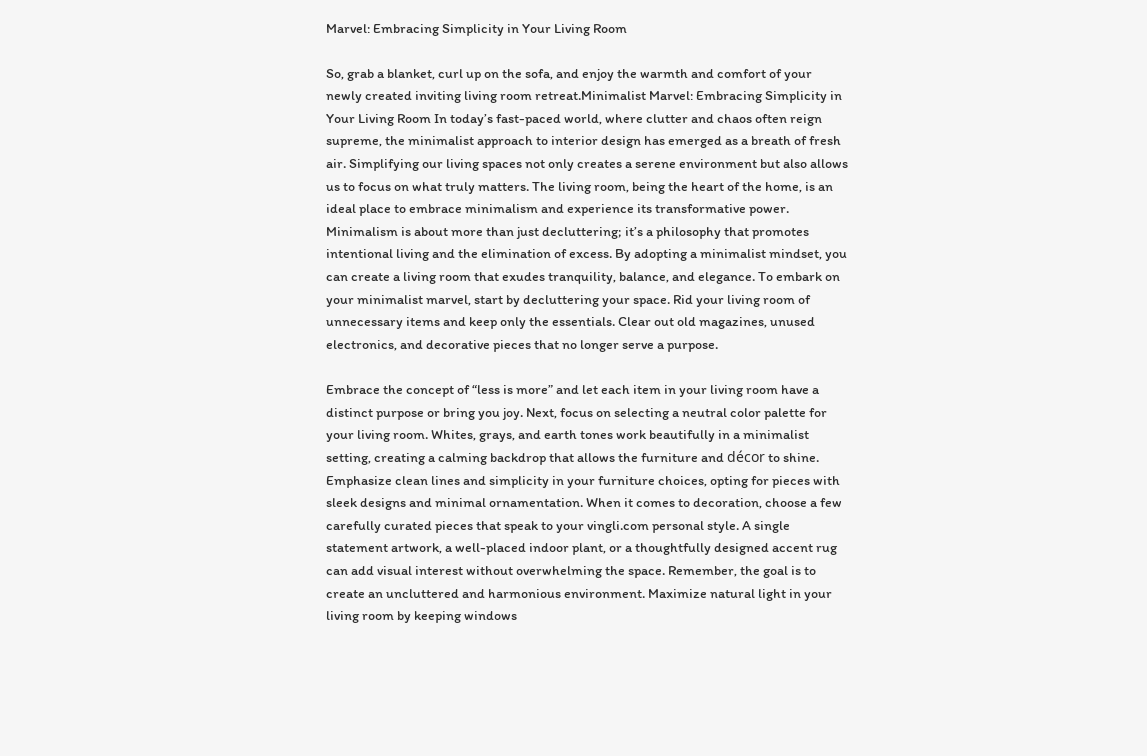Marvel: Embracing Simplicity in Your Living Room

So, grab a blanket, curl up on the sofa, and enjoy the warmth and comfort of your newly created inviting living room retreat.Minimalist Marvel: Embracing Simplicity in Your Living Room In today’s fast-paced world, where clutter and chaos often reign supreme, the minimalist approach to interior design has emerged as a breath of fresh air. Simplifying our living spaces not only creates a serene environment but also allows us to focus on what truly matters. The living room, being the heart of the home, is an ideal place to embrace minimalism and experience its transformative power. Minimalism is about more than just decluttering; it’s a philosophy that promotes intentional living and the elimination of excess. By adopting a minimalist mindset, you can create a living room that exudes tranquility, balance, and elegance. To embark on your minimalist marvel, start by decluttering your space. Rid your living room of unnecessary items and keep only the essentials. Clear out old magazines, unused electronics, and decorative pieces that no longer serve a purpose.

Embrace the concept of “less is more” and let each item in your living room have a distinct purpose or bring you joy. Next, focus on selecting a neutral color palette for your living room. Whites, grays, and earth tones work beautifully in a minimalist setting, creating a calming backdrop that allows the furniture and décor to shine. Emphasize clean lines and simplicity in your furniture choices, opting for pieces with sleek designs and minimal ornamentation. When it comes to decoration, choose a few carefully curated pieces that speak to your vingli.com personal style. A single statement artwork, a well-placed indoor plant, or a thoughtfully designed accent rug can add visual interest without overwhelming the space. Remember, the goal is to create an uncluttered and harmonious environment. Maximize natural light in your living room by keeping windows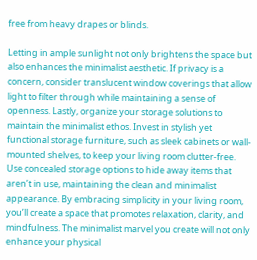free from heavy drapes or blinds.

Letting in ample sunlight not only brightens the space but also enhances the minimalist aesthetic. If privacy is a concern, consider translucent window coverings that allow light to filter through while maintaining a sense of openness. Lastly, organize your storage solutions to maintain the minimalist ethos. Invest in stylish yet functional storage furniture, such as sleek cabinets or wall-mounted shelves, to keep your living room clutter-free. Use concealed storage options to hide away items that aren’t in use, maintaining the clean and minimalist appearance. By embracing simplicity in your living room, you’ll create a space that promotes relaxation, clarity, and mindfulness. The minimalist marvel you create will not only enhance your physical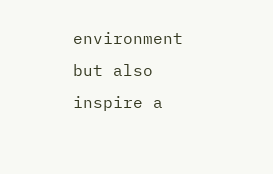environment but also inspire a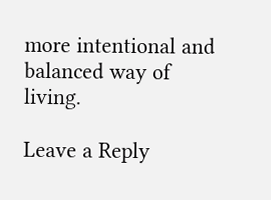more intentional and balanced way of living.

Leave a Reply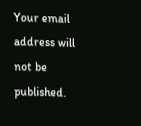Your email address will not be published.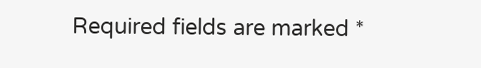Required fields are marked *